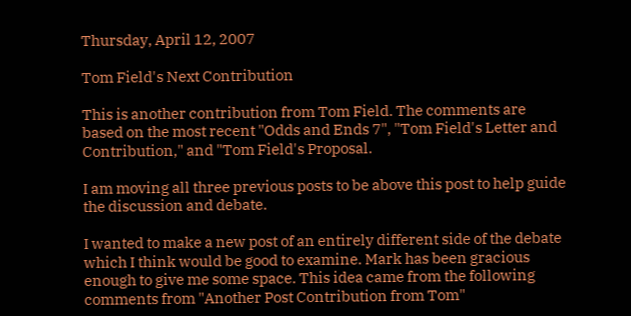Thursday, April 12, 2007

Tom Field's Next Contribution

This is another contribution from Tom Field. The comments are based on the most recent "Odds and Ends 7", "Tom Field's Letter and Contribution," and "Tom Field's Proposal.

I am moving all three previous posts to be above this post to help guide the discussion and debate.

I wanted to make a new post of an entirely different side of the debate which I think would be good to examine. Mark has been gracious enough to give me some space. This idea came from the following comments from "Another Post Contribution from Tom"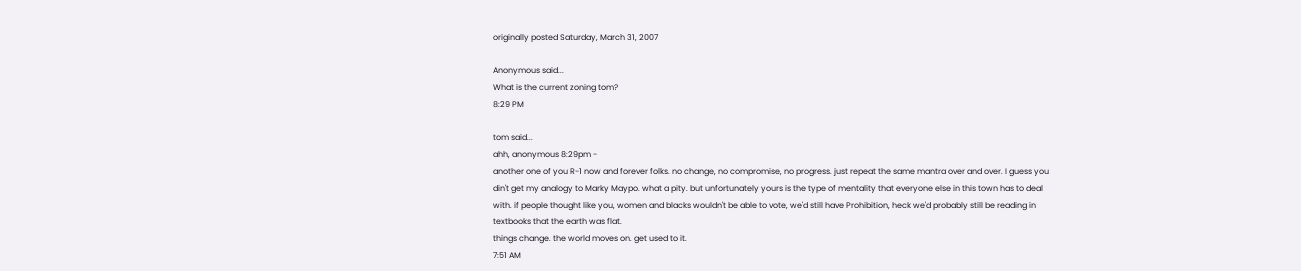originally posted Saturday, March 31, 2007

Anonymous said...
What is the current zoning tom?
8:29 PM

tom said...
ahh, anonymous 8:29pm -
another one of you R-1 now and forever folks. no change, no compromise, no progress. just repeat the same mantra over and over. I guess you din't get my analogy to Marky Maypo. what a pity. but unfortunately yours is the type of mentality that everyone else in this town has to deal with. if people thought like you, women and blacks wouldn't be able to vote, we'd still have Prohibition, heck we'd probably still be reading in textbooks that the earth was flat.
things change. the world moves on. get used to it.
7:51 AM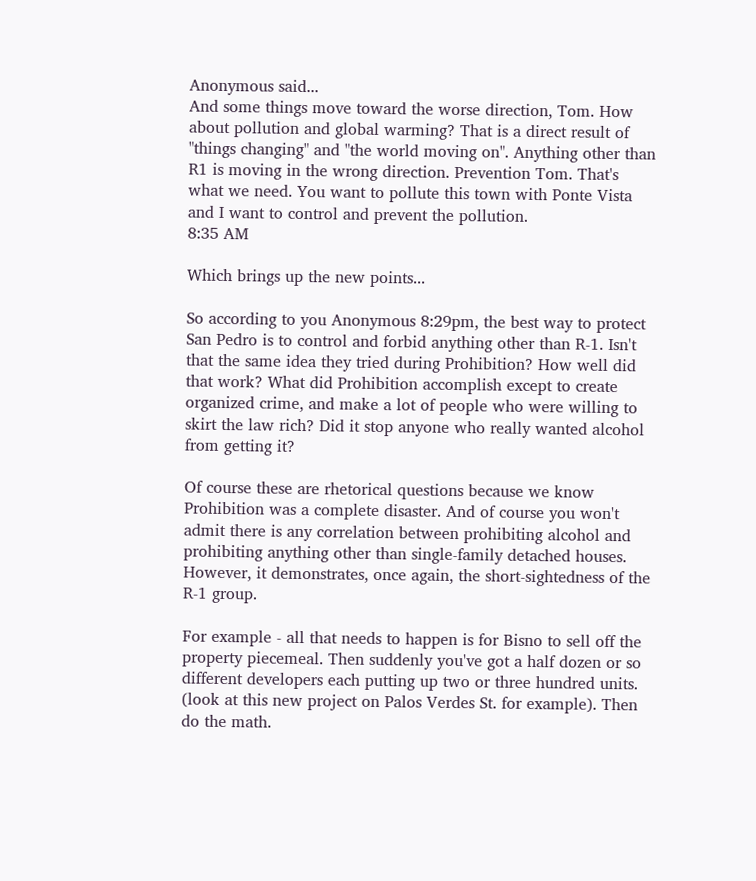Anonymous said...
And some things move toward the worse direction, Tom. How about pollution and global warming? That is a direct result of "things changing" and "the world moving on". Anything other than R1 is moving in the wrong direction. Prevention Tom. That's what we need. You want to pollute this town with Ponte Vista and I want to control and prevent the pollution.
8:35 AM

Which brings up the new points...

So according to you Anonymous 8:29pm, the best way to protect San Pedro is to control and forbid anything other than R-1. Isn't that the same idea they tried during Prohibition? How well did that work? What did Prohibition accomplish except to create organized crime, and make a lot of people who were willing to skirt the law rich? Did it stop anyone who really wanted alcohol from getting it?

Of course these are rhetorical questions because we know Prohibition was a complete disaster. And of course you won't admit there is any correlation between prohibiting alcohol and prohibiting anything other than single-family detached houses. However, it demonstrates, once again, the short-sightedness of the R-1 group.

For example - all that needs to happen is for Bisno to sell off the property piecemeal. Then suddenly you've got a half dozen or so different developers each putting up two or three hundred units. (look at this new project on Palos Verdes St. for example). Then do the math.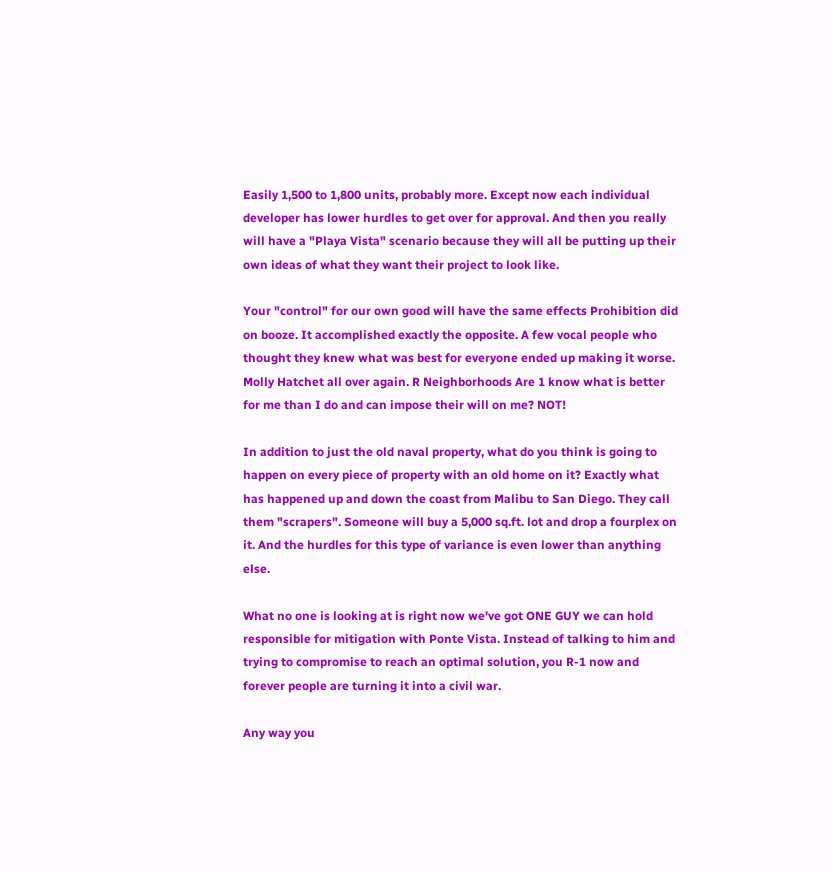Easily 1,500 to 1,800 units, probably more. Except now each individual developer has lower hurdles to get over for approval. And then you really will have a "Playa Vista" scenario because they will all be putting up their own ideas of what they want their project to look like.

Your "control" for our own good will have the same effects Prohibition did on booze. It accomplished exactly the opposite. A few vocal people who thought they knew what was best for everyone ended up making it worse. Molly Hatchet all over again. R Neighborhoods Are 1 know what is better for me than I do and can impose their will on me? NOT!

In addition to just the old naval property, what do you think is going to happen on every piece of property with an old home on it? Exactly what has happened up and down the coast from Malibu to San Diego. They call them "scrapers". Someone will buy a 5,000 sq.ft. lot and drop a fourplex on it. And the hurdles for this type of variance is even lower than anything else.

What no one is looking at is right now we've got ONE GUY we can hold responsible for mitigation with Ponte Vista. Instead of talking to him and trying to compromise to reach an optimal solution, you R-1 now and forever people are turning it into a civil war.

Any way you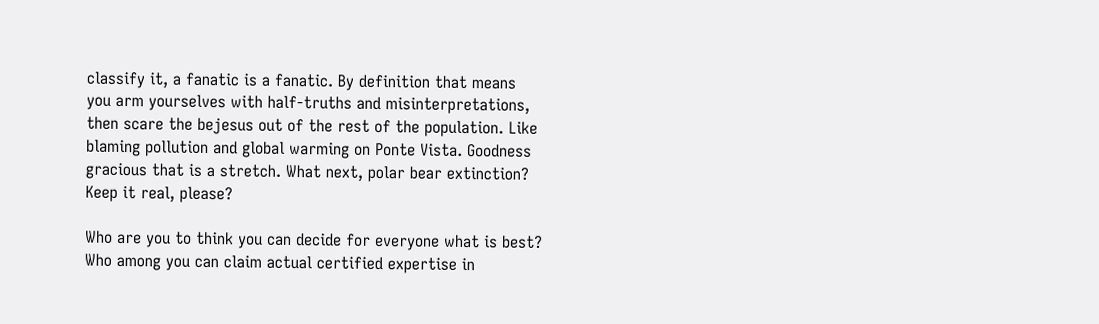classify it, a fanatic is a fanatic. By definition that means you arm yourselves with half-truths and misinterpretations, then scare the bejesus out of the rest of the population. Like blaming pollution and global warming on Ponte Vista. Goodness gracious that is a stretch. What next, polar bear extinction? Keep it real, please?

Who are you to think you can decide for everyone what is best? Who among you can claim actual certified expertise in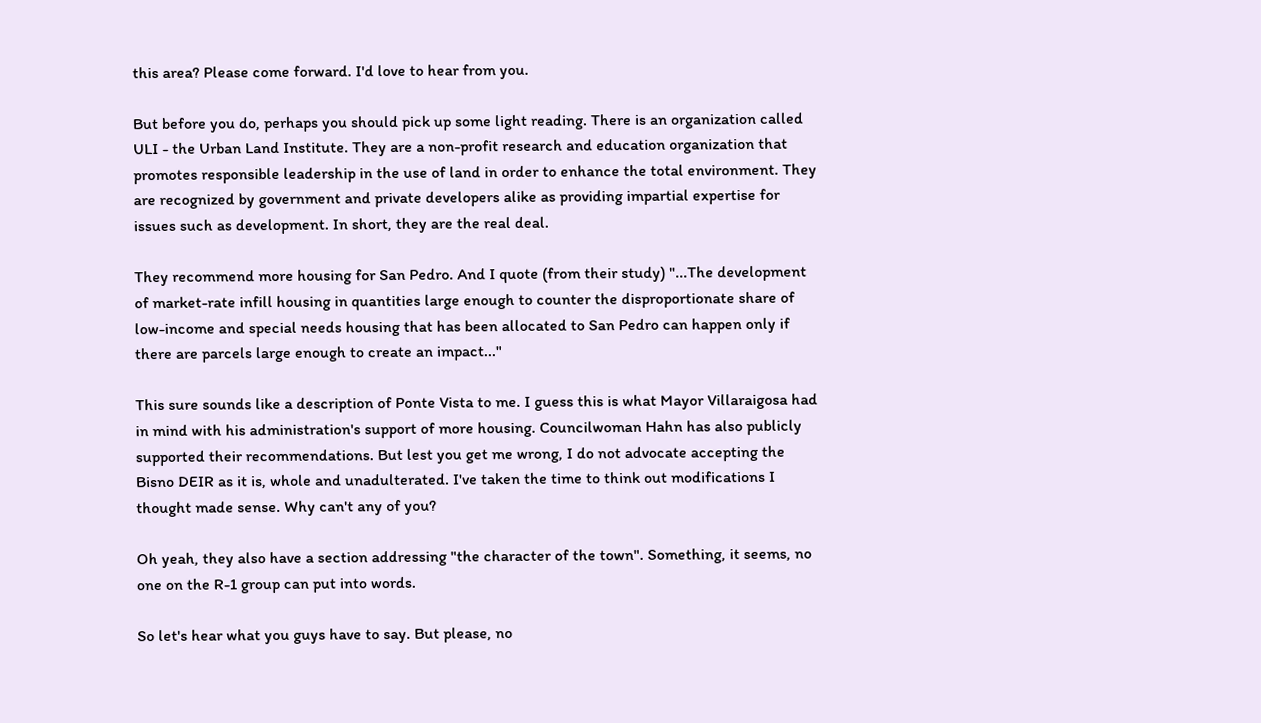this area? Please come forward. I'd love to hear from you.

But before you do, perhaps you should pick up some light reading. There is an organization called ULI - the Urban Land Institute. They are a non-profit research and education organization that promotes responsible leadership in the use of land in order to enhance the total environment. They are recognized by government and private developers alike as providing impartial expertise for issues such as development. In short, they are the real deal.

They recommend more housing for San Pedro. And I quote (from their study) "...The development of market-rate infill housing in quantities large enough to counter the disproportionate share of low-income and special needs housing that has been allocated to San Pedro can happen only if there are parcels large enough to create an impact..."

This sure sounds like a description of Ponte Vista to me. I guess this is what Mayor Villaraigosa had in mind with his administration's support of more housing. Councilwoman Hahn has also publicly supported their recommendations. But lest you get me wrong, I do not advocate accepting the Bisno DEIR as it is, whole and unadulterated. I've taken the time to think out modifications I thought made sense. Why can't any of you?

Oh yeah, they also have a section addressing "the character of the town". Something, it seems, no one on the R-1 group can put into words.

So let's hear what you guys have to say. But please, no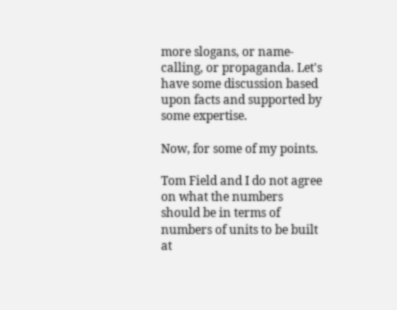more slogans, or name-calling, or propaganda. Let's have some discussion based upon facts and supported by some expertise.

Now, for some of my points.

Tom Field and I do not agree on what the numbers should be in terms of numbers of units to be built at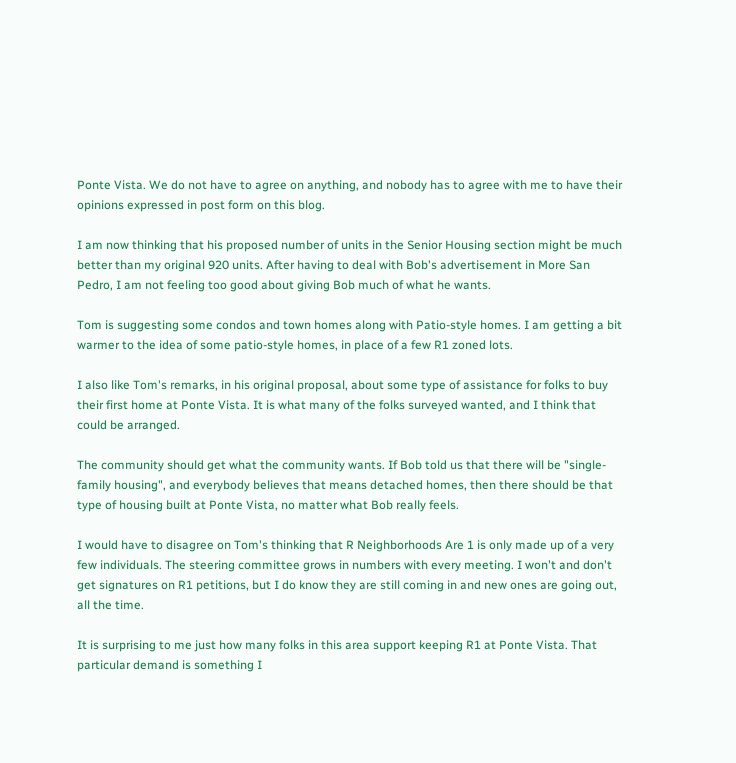Ponte Vista. We do not have to agree on anything, and nobody has to agree with me to have their opinions expressed in post form on this blog.

I am now thinking that his proposed number of units in the Senior Housing section might be much better than my original 920 units. After having to deal with Bob's advertisement in More San Pedro, I am not feeling too good about giving Bob much of what he wants.

Tom is suggesting some condos and town homes along with Patio-style homes. I am getting a bit warmer to the idea of some patio-style homes, in place of a few R1 zoned lots.

I also like Tom's remarks, in his original proposal, about some type of assistance for folks to buy their first home at Ponte Vista. It is what many of the folks surveyed wanted, and I think that could be arranged.

The community should get what the community wants. If Bob told us that there will be "single-family housing", and everybody believes that means detached homes, then there should be that type of housing built at Ponte Vista, no matter what Bob really feels.

I would have to disagree on Tom's thinking that R Neighborhoods Are 1 is only made up of a very few individuals. The steering committee grows in numbers with every meeting. I won't and don't get signatures on R1 petitions, but I do know they are still coming in and new ones are going out, all the time.

It is surprising to me just how many folks in this area support keeping R1 at Ponte Vista. That particular demand is something I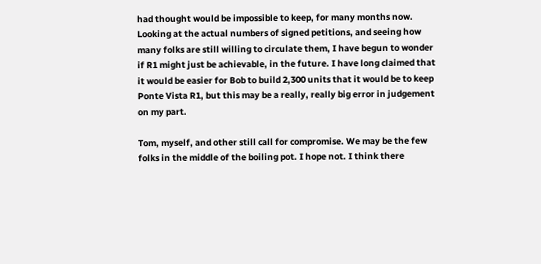had thought would be impossible to keep, for many months now. Looking at the actual numbers of signed petitions, and seeing how many folks are still willing to circulate them, I have begun to wonder if R1 might just be achievable, in the future. I have long claimed that it would be easier for Bob to build 2,300 units that it would be to keep Ponte Vista R1, but this may be a really, really big error in judgement on my part.

Tom, myself, and other still call for compromise. We may be the few folks in the middle of the boiling pot. I hope not. I think there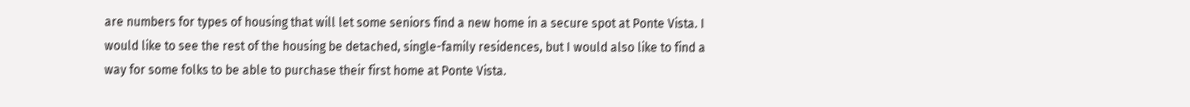are numbers for types of housing that will let some seniors find a new home in a secure spot at Ponte Vista. I would like to see the rest of the housing be detached, single-family residences, but I would also like to find a way for some folks to be able to purchase their first home at Ponte Vista.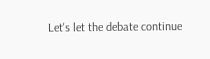Let's let the debate continue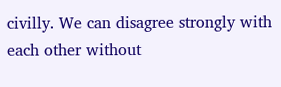civilly. We can disagree strongly with each other without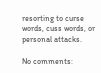resorting to curse words, cuss words, or personal attacks.

No comments: